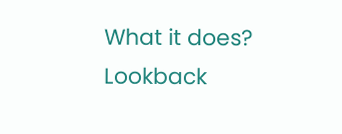What it does?
Lookback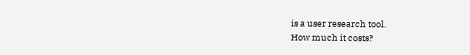is a user research tool.
How much it costs?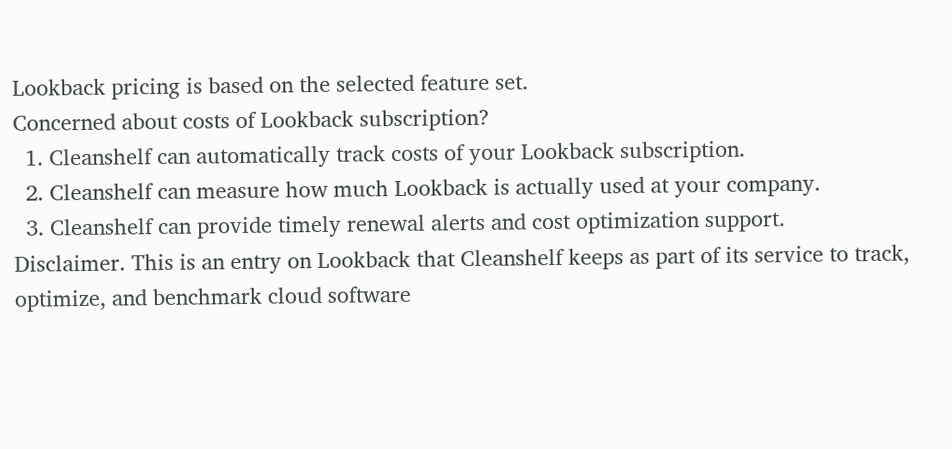Lookback pricing is based on the selected feature set.
Concerned about costs of Lookback subscription?
  1. Cleanshelf can automatically track costs of your Lookback subscription.
  2. Cleanshelf can measure how much Lookback is actually used at your company.
  3. Cleanshelf can provide timely renewal alerts and cost optimization support.
Disclaimer. This is an entry on Lookback that Cleanshelf keeps as part of its service to track, optimize, and benchmark cloud software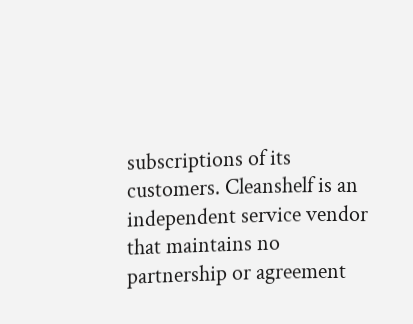subscriptions of its customers. Cleanshelf is an independent service vendor that maintains no partnership or agreement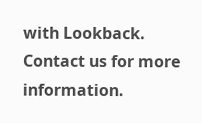with Lookback. Contact us for more information.